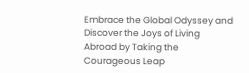Embrace the Global Odyssey and Discover the Joys of Living Abroad by Taking the Courageous Leap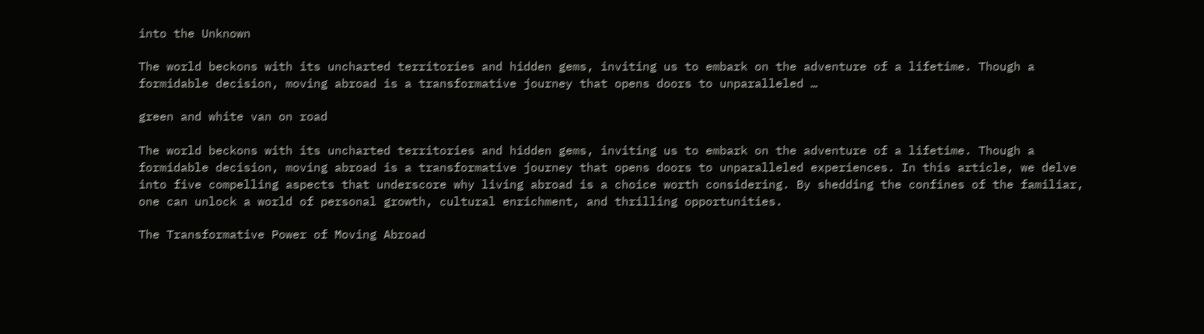into the Unknown

The world beckons with its uncharted territories and hidden gems, inviting us to embark on the adventure of a lifetime. Though a formidable decision, moving abroad is a transformative journey that opens doors to unparalleled …

green and white van on road

The world beckons with its uncharted territories and hidden gems, inviting us to embark on the adventure of a lifetime. Though a formidable decision, moving abroad is a transformative journey that opens doors to unparalleled experiences. In this article, we delve into five compelling aspects that underscore why living abroad is a choice worth considering. By shedding the confines of the familiar, one can unlock a world of personal growth, cultural enrichment, and thrilling opportunities.

The Transformative Power of Moving Abroad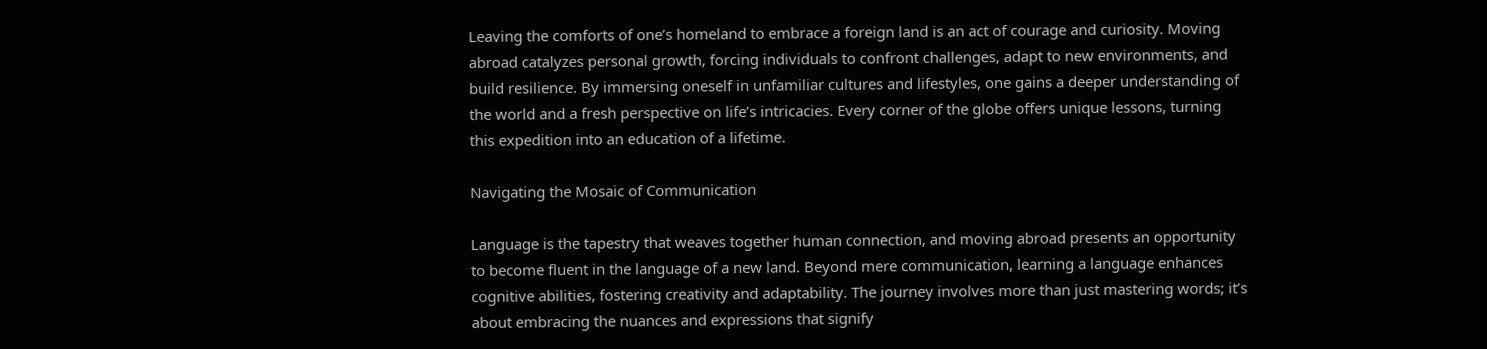Leaving the comforts of one’s homeland to embrace a foreign land is an act of courage and curiosity. Moving abroad catalyzes personal growth, forcing individuals to confront challenges, adapt to new environments, and build resilience. By immersing oneself in unfamiliar cultures and lifestyles, one gains a deeper understanding of the world and a fresh perspective on life’s intricacies. Every corner of the globe offers unique lessons, turning this expedition into an education of a lifetime.

Navigating the Mosaic of Communication

Language is the tapestry that weaves together human connection, and moving abroad presents an opportunity to become fluent in the language of a new land. Beyond mere communication, learning a language enhances cognitive abilities, fostering creativity and adaptability. The journey involves more than just mastering words; it’s about embracing the nuances and expressions that signify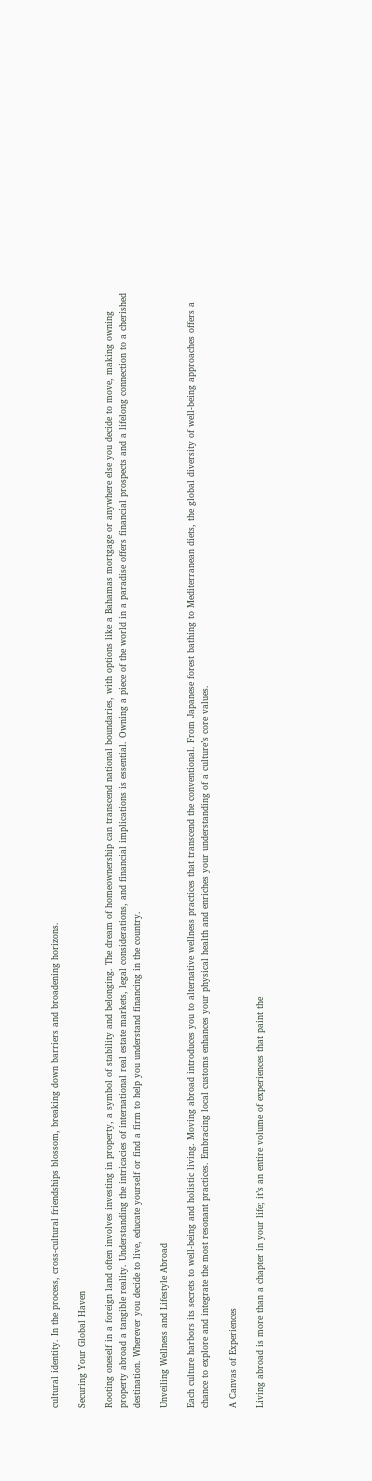cultural identity. In the process, cross-cultural friendships blossom, breaking down barriers and broadening horizons.

Securing Your Global Haven

Rooting oneself in a foreign land often involves investing in property, a symbol of stability and belonging. The dream of homeownership can transcend national boundaries, with options like a Bahamas mortgage or anywhere else you decide to move, making owning property abroad a tangible reality. Understanding the intricacies of international real estate markets, legal considerations, and financial implications is essential. Owning a piece of the world in a paradise offers financial prospects and a lifelong connection to a cherished destination. Wherever you decide to live, educate yourself or find a firm to help you understand financing in the country.

Unveiling Wellness and Lifestyle Abroad

Each culture harbors its secrets to well-being and holistic living. Moving abroad introduces you to alternative wellness practices that transcend the conventional. From Japanese forest bathing to Mediterranean diets, the global diversity of well-being approaches offers a chance to explore and integrate the most resonant practices. Embracing local customs enhances your physical health and enriches your understanding of a culture’s core values.

A Canvas of Experiences

Living abroad is more than a chapter in your life; it’s an entire volume of experiences that paint the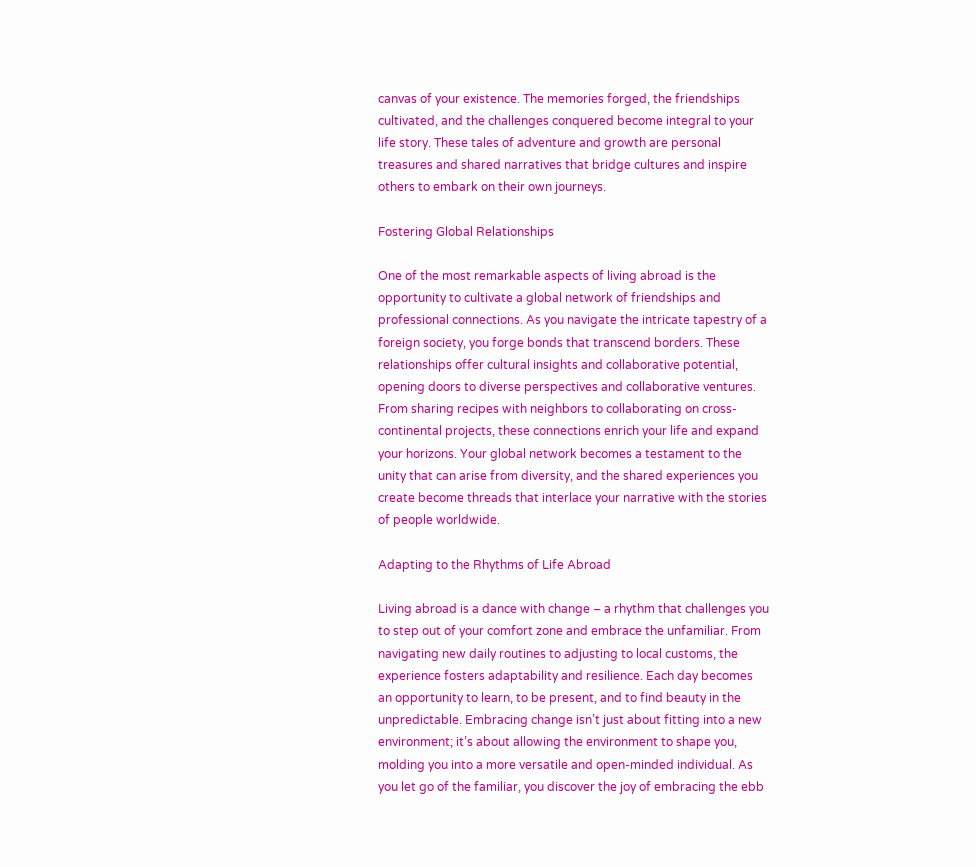canvas of your existence. The memories forged, the friendships cultivated, and the challenges conquered become integral to your life story. These tales of adventure and growth are personal treasures and shared narratives that bridge cultures and inspire others to embark on their own journeys.

Fostering Global Relationships

One of the most remarkable aspects of living abroad is the opportunity to cultivate a global network of friendships and professional connections. As you navigate the intricate tapestry of a foreign society, you forge bonds that transcend borders. These relationships offer cultural insights and collaborative potential, opening doors to diverse perspectives and collaborative ventures. From sharing recipes with neighbors to collaborating on cross-continental projects, these connections enrich your life and expand your horizons. Your global network becomes a testament to the unity that can arise from diversity, and the shared experiences you create become threads that interlace your narrative with the stories of people worldwide.

Adapting to the Rhythms of Life Abroad

Living abroad is a dance with change – a rhythm that challenges you to step out of your comfort zone and embrace the unfamiliar. From navigating new daily routines to adjusting to local customs, the experience fosters adaptability and resilience. Each day becomes an opportunity to learn, to be present, and to find beauty in the unpredictable. Embracing change isn’t just about fitting into a new environment; it’s about allowing the environment to shape you, molding you into a more versatile and open-minded individual. As you let go of the familiar, you discover the joy of embracing the ebb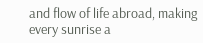and flow of life abroad, making every sunrise a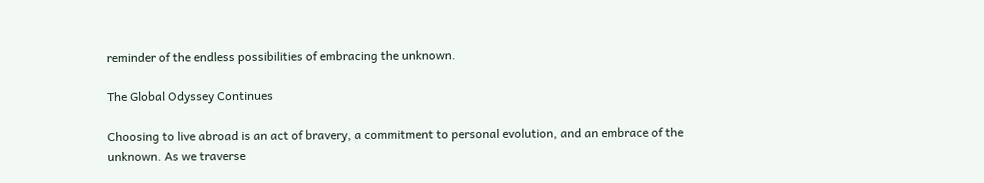reminder of the endless possibilities of embracing the unknown.

The Global Odyssey Continues

Choosing to live abroad is an act of bravery, a commitment to personal evolution, and an embrace of the unknown. As we traverse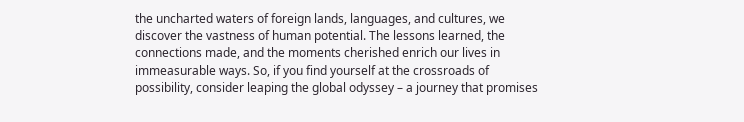the uncharted waters of foreign lands, languages, and cultures, we discover the vastness of human potential. The lessons learned, the connections made, and the moments cherished enrich our lives in immeasurable ways. So, if you find yourself at the crossroads of possibility, consider leaping the global odyssey – a journey that promises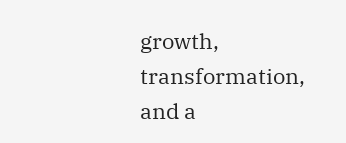growth, transformation, and a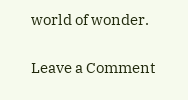world of wonder.

Leave a Comment